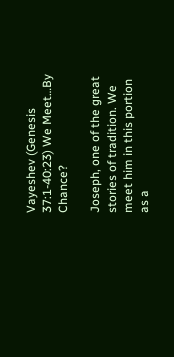Vayeshev (Genesis 37:1-40:23) We Meet…By Chance?

Joseph, one of the great stories of tradition. We meet him in this portion as a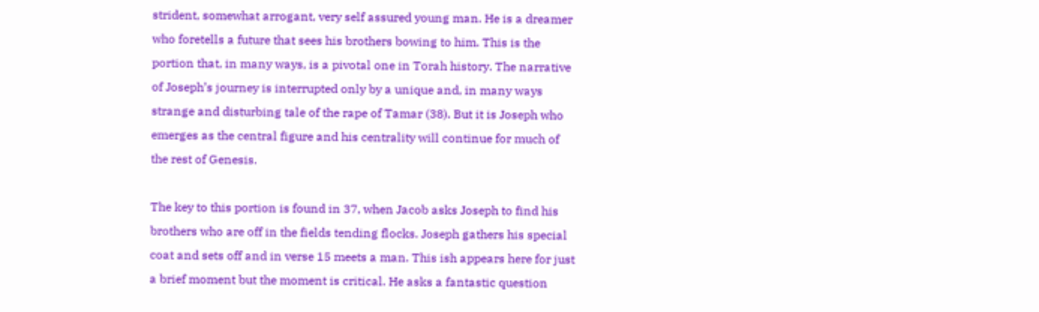strident, somewhat arrogant, very self assured young man. He is a dreamer who foretells a future that sees his brothers bowing to him. This is the portion that, in many ways, is a pivotal one in Torah history. The narrative of Joseph’s journey is interrupted only by a unique and, in many ways strange and disturbing tale of the rape of Tamar (38). But it is Joseph who emerges as the central figure and his centrality will continue for much of the rest of Genesis.

The key to this portion is found in 37, when Jacob asks Joseph to find his brothers who are off in the fields tending flocks. Joseph gathers his special coat and sets off and in verse 15 meets a man. This ish appears here for just a brief moment but the moment is critical. He asks a fantastic question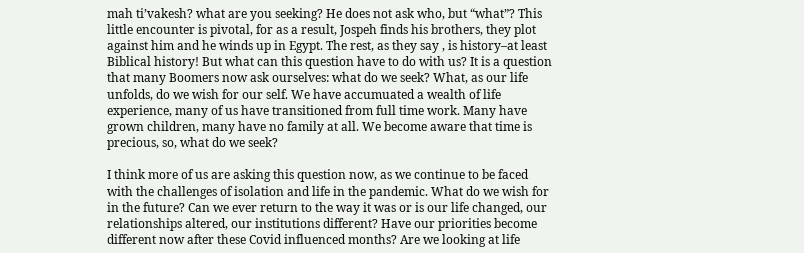mah ti’vakesh? what are you seeking? He does not ask who, but “what”? This little encounter is pivotal, for as a result, Jospeh finds his brothers, they plot against him and he winds up in Egypt. The rest, as they say , is history–at least Biblical history! But what can this question have to do with us? It is a question that many Boomers now ask ourselves: what do we seek? What, as our life unfolds, do we wish for our self. We have accumuated a wealth of life experience, many of us have transitioned from full time work. Many have grown children, many have no family at all. We become aware that time is precious, so, what do we seek?

I think more of us are asking this question now, as we continue to be faced with the challenges of isolation and life in the pandemic. What do we wish for in the future? Can we ever return to the way it was or is our life changed, our relationships altered, our institutions different? Have our priorities become different now after these Covid influenced months? Are we looking at life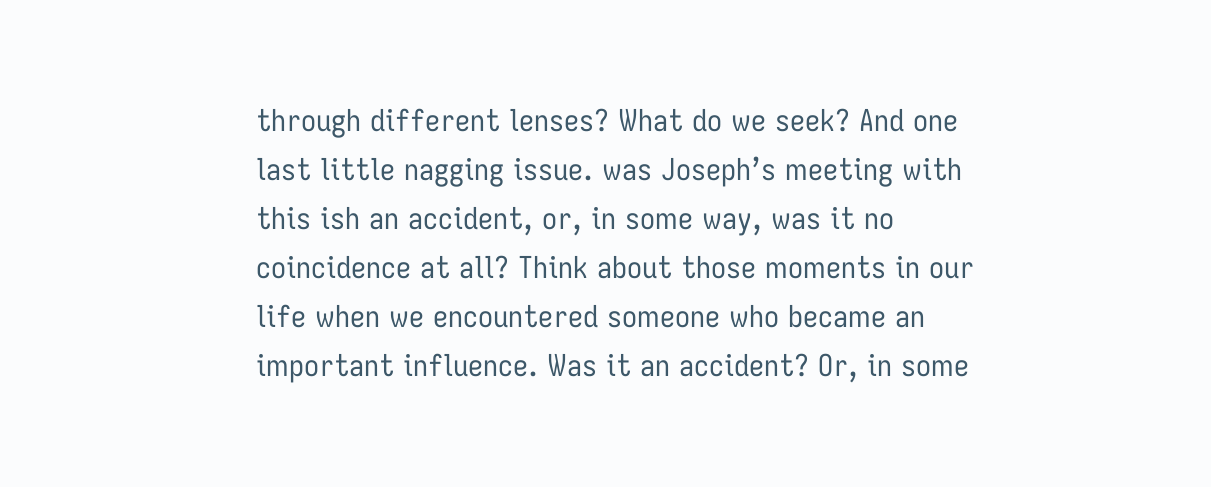through different lenses? What do we seek? And one last little nagging issue. was Joseph’s meeting with this ish an accident, or, in some way, was it no coincidence at all? Think about those moments in our life when we encountered someone who became an important influence. Was it an accident? Or, in some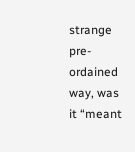strange pre-ordained way, was it “meant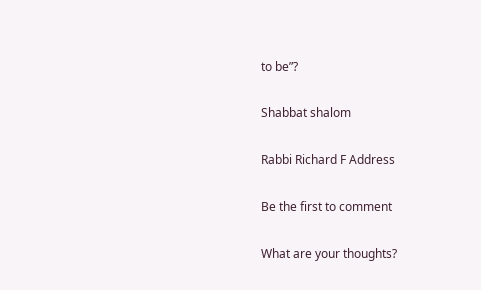to be”?

Shabbat shalom

Rabbi Richard F Address

Be the first to comment

What are your thoughts?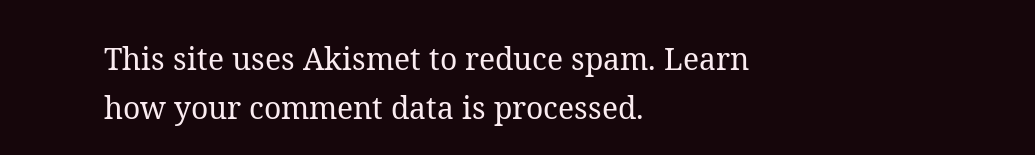This site uses Akismet to reduce spam. Learn how your comment data is processed.